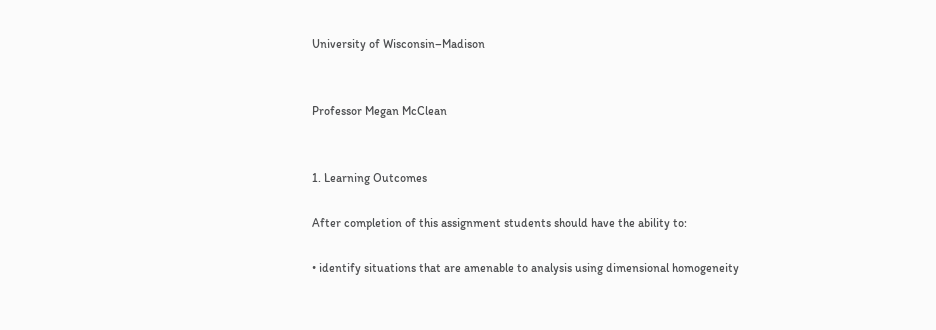University of Wisconsin–Madison


Professor Megan McClean


1. Learning Outcomes

After completion of this assignment students should have the ability to:

• identify situations that are amenable to analysis using dimensional homogeneity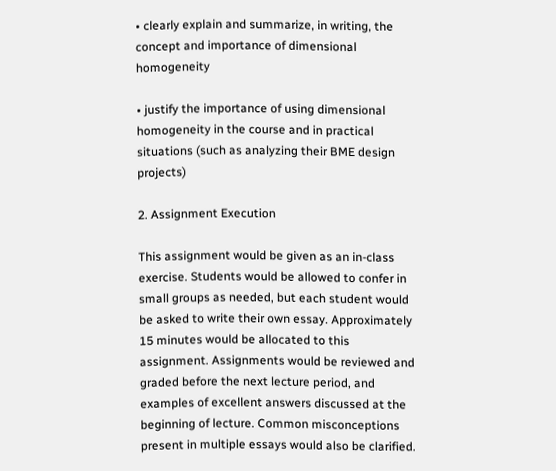• clearly explain and summarize, in writing, the concept and importance of dimensional homogeneity

• justify the importance of using dimensional homogeneity in the course and in practical situations (such as analyzing their BME design projects)

2. Assignment Execution

This assignment would be given as an in-class exercise. Students would be allowed to confer in small groups as needed, but each student would be asked to write their own essay. Approximately 15 minutes would be allocated to this assignment. Assignments would be reviewed and graded before the next lecture period, and examples of excellent answers discussed at the beginning of lecture. Common misconceptions present in multiple essays would also be clarified.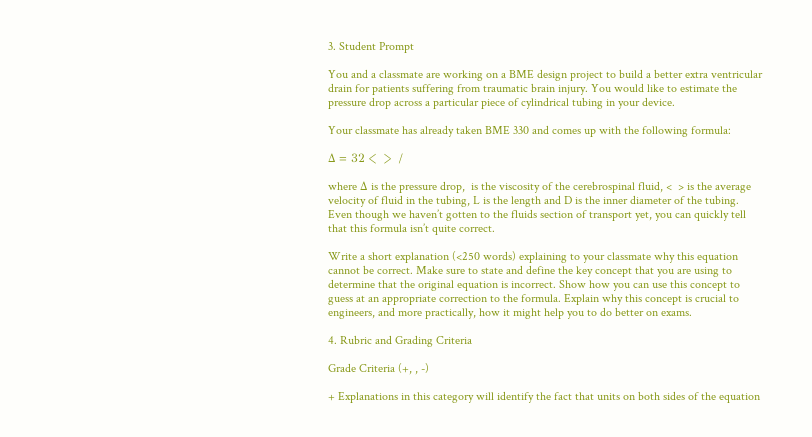3. Student Prompt

You and a classmate are working on a BME design project to build a better extra ventricular drain for patients suffering from traumatic brain injury. You would like to estimate the pressure drop across a particular piece of cylindrical tubing in your device.

Your classmate has already taken BME 330 and comes up with the following formula:

Δ = 32 <  >  /

where Δ is the pressure drop,  is the viscosity of the cerebrospinal fluid, <  > is the average velocity of fluid in the tubing, L is the length and D is the inner diameter of the tubing. Even though we haven’t gotten to the fluids section of transport yet, you can quickly tell that this formula isn’t quite correct.

Write a short explanation (<250 words) explaining to your classmate why this equation cannot be correct. Make sure to state and define the key concept that you are using to determine that the original equation is incorrect. Show how you can use this concept to guess at an appropriate correction to the formula. Explain why this concept is crucial to engineers, and more practically, how it might help you to do better on exams.

4. Rubric and Grading Criteria

Grade Criteria (+, , -)

+ Explanations in this category will identify the fact that units on both sides of the equation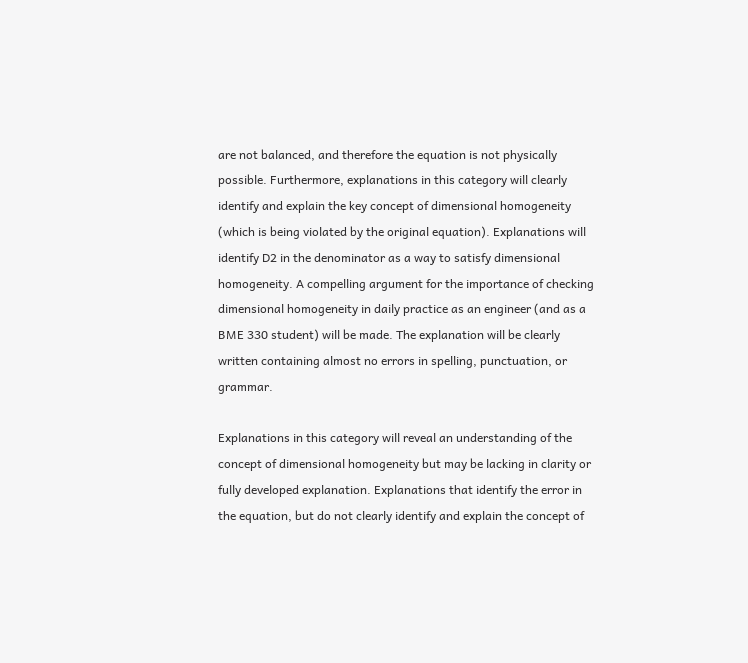are not balanced, and therefore the equation is not physically possible. Furthermore, explanations in this category will clearly identify and explain the key concept of dimensional homogeneity (which is being violated by the original equation). Explanations will identify D2 in the denominator as a way to satisfy dimensional homogeneity. A compelling argument for the importance of checking dimensional homogeneity in daily practice as an engineer (and as a BME 330 student) will be made. The explanation will be clearly written containing almost no errors in spelling, punctuation, or grammar.

Explanations in this category will reveal an understanding of the concept of dimensional homogeneity but may be lacking in clarity or fully developed explanation. Explanations that identify the error in the equation, but do not clearly identify and explain the concept of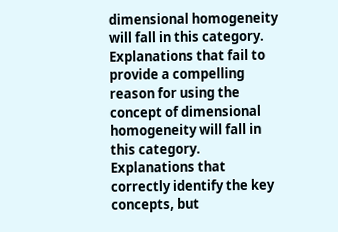dimensional homogeneity will fall in this category. Explanations that fail to provide a compelling reason for using the concept of dimensional homogeneity will fall in this category. Explanations that correctly identify the key concepts, but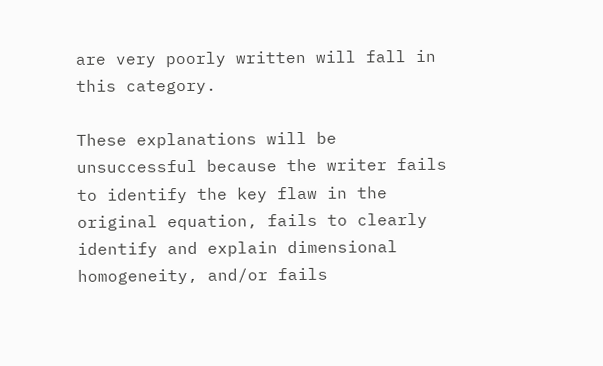are very poorly written will fall in this category.

These explanations will be unsuccessful because the writer fails to identify the key flaw in the original equation, fails to clearly identify and explain dimensional homogeneity, and/or fails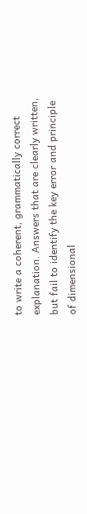to write a coherent, grammatically correct explanation. Answers that are clearly written, but fail to identify the key error and principle of dimensional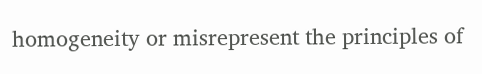homogeneity or misrepresent the principles of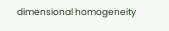dimensional homogeneity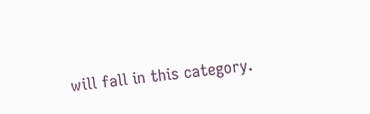will fall in this category.